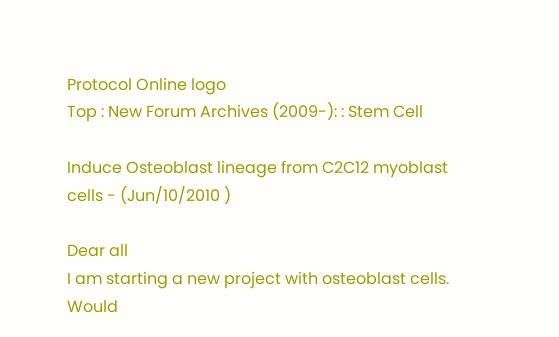Protocol Online logo
Top : New Forum Archives (2009-): : Stem Cell

Induce Osteoblast lineage from C2C12 myoblast cells - (Jun/10/2010 )

Dear all
I am starting a new project with osteoblast cells. Would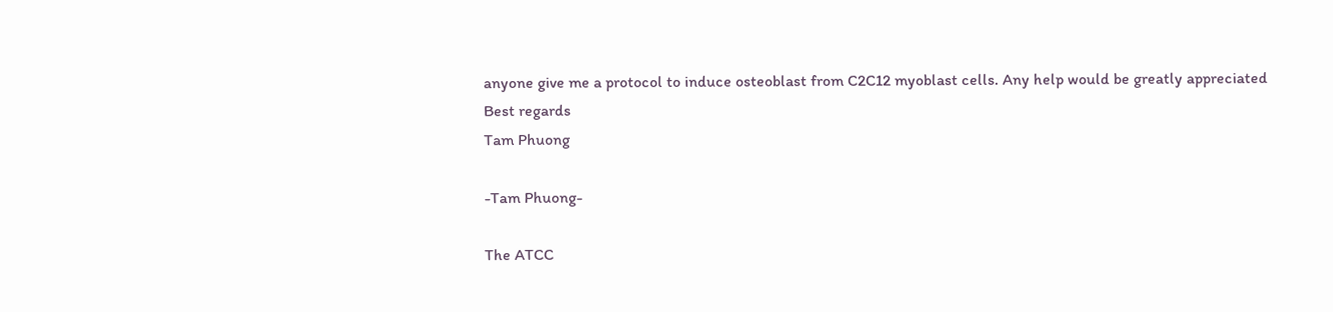anyone give me a protocol to induce osteoblast from C2C12 myoblast cells. Any help would be greatly appreciated
Best regards
Tam Phuong

-Tam Phuong-

The ATCC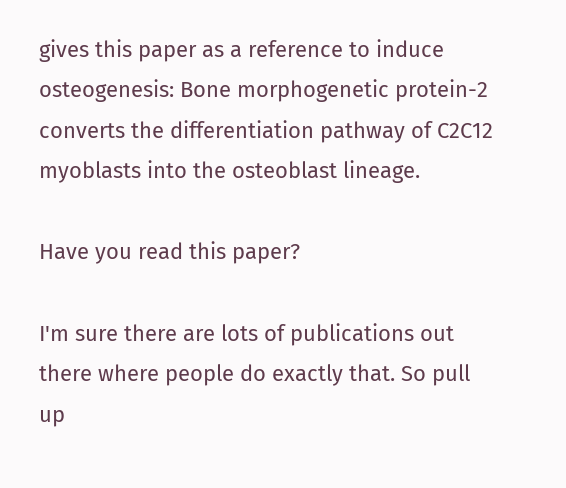gives this paper as a reference to induce osteogenesis: Bone morphogenetic protein-2 converts the differentiation pathway of C2C12 myoblasts into the osteoblast lineage.

Have you read this paper?

I'm sure there are lots of publications out there where people do exactly that. So pull up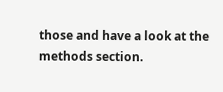those and have a look at the methods section.